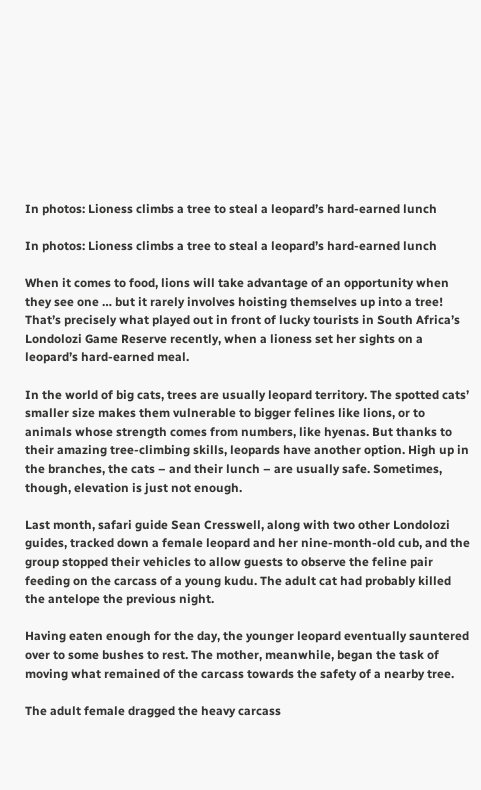In photos: Lioness climbs a tree to steal a leopard’s hard-earned lunch

In photos: Lioness climbs a tree to steal a leopard’s hard-earned lunch

When it comes to food, lions will take advantage of an opportunity when they see one … but it rarely involves hoisting themselves up into a tree! That’s precisely what played out in front of lucky tourists in South Africa’s Londolozi Game Reserve recently, when a lioness set her sights on a leopard’s hard-earned meal.

In the world of big cats, trees are usually leopard territory. The spotted cats’ smaller size makes them vulnerable to bigger felines like lions, or to animals whose strength comes from numbers, like hyenas. But thanks to their amazing tree-climbing skills, leopards have another option. High up in the branches, the cats – and their lunch – are usually safe. Sometimes, though, elevation is just not enough.

Last month, safari guide Sean Cresswell, along with two other Londolozi guides, tracked down a female leopard and her nine-month-old cub, and the group stopped their vehicles to allow guests to observe the feline pair feeding on the carcass of a young kudu. The adult cat had probably killed the antelope the previous night.

Having eaten enough for the day, the younger leopard eventually sauntered over to some bushes to rest. The mother, meanwhile, began the task of moving what remained of the carcass towards the safety of a nearby tree.

The adult female dragged the heavy carcass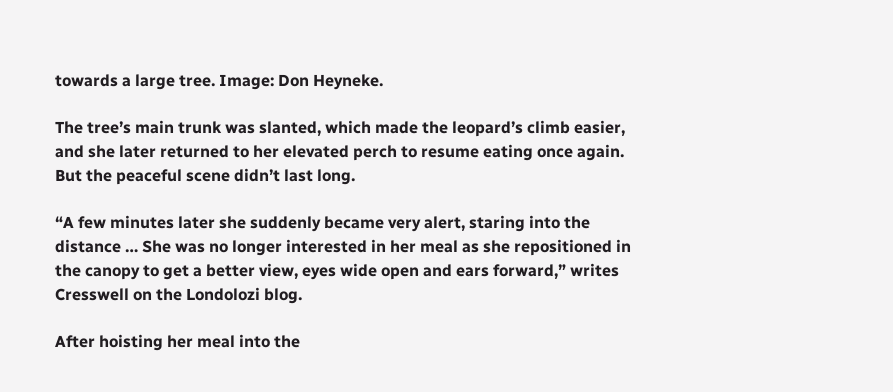towards a large tree. Image: Don Heyneke.

The tree’s main trunk was slanted, which made the leopard’s climb easier, and she later returned to her elevated perch to resume eating once again. But the peaceful scene didn’t last long.

“A few minutes later she suddenly became very alert, staring into the distance … She was no longer interested in her meal as she repositioned in the canopy to get a better view, eyes wide open and ears forward,” writes Cresswell on the Londolozi blog.

After hoisting her meal into the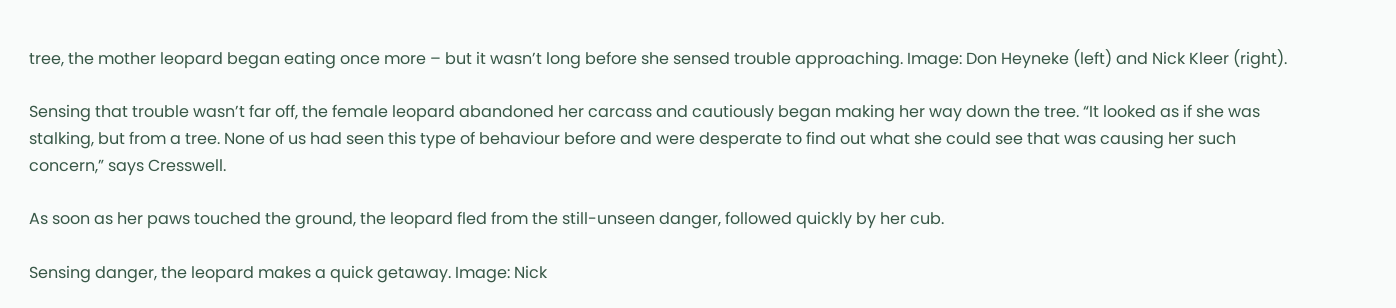tree, the mother leopard began eating once more – but it wasn’t long before she sensed trouble approaching. Image: Don Heyneke (left) and Nick Kleer (right).

Sensing that trouble wasn’t far off, the female leopard abandoned her carcass and cautiously began making her way down the tree. “It looked as if she was stalking, but from a tree. None of us had seen this type of behaviour before and were desperate to find out what she could see that was causing her such concern,” says Cresswell.

As soon as her paws touched the ground, the leopard fled from the still-unseen danger, followed quickly by her cub.

Sensing danger, the leopard makes a quick getaway. Image: Nick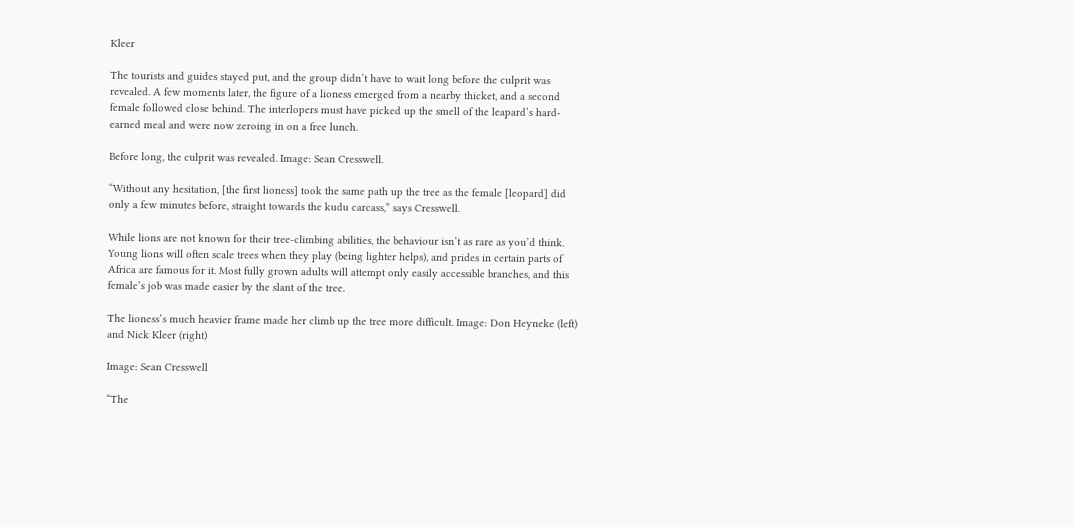Kleer

The tourists and guides stayed put, and the group didn’t have to wait long before the culprit was revealed. A few moments later, the figure of a lioness emerged from a nearby thicket, and a second female followed close behind. The interlopers must have picked up the smell of the leapard’s hard-earned meal and were now zeroing in on a free lunch.

Before long, the culprit was revealed. Image: Sean Cresswell.

“Without any hesitation, [the first lioness] took the same path up the tree as the female [leopard] did only a few minutes before, straight towards the kudu carcass,” says Cresswell.

While lions are not known for their tree-climbing abilities, the behaviour isn’t as rare as you’d think. Young lions will often scale trees when they play (being lighter helps), and prides in certain parts of Africa are famous for it. Most fully grown adults will attempt only easily accessible branches, and this female’s job was made easier by the slant of the tree.

The lioness’s much heavier frame made her climb up the tree more difficult. Image: Don Heyneke (left) and Nick Kleer (right)

Image: Sean Cresswell

“The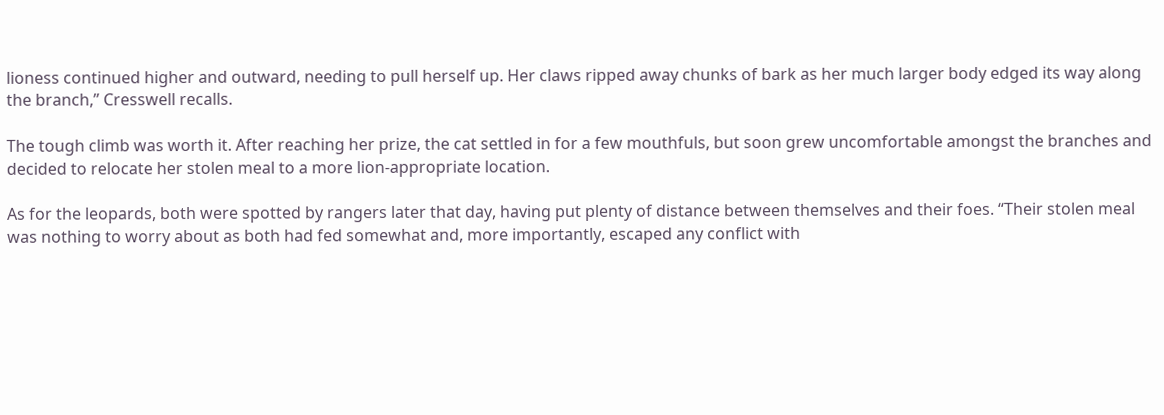lioness continued higher and outward, needing to pull herself up. Her claws ripped away chunks of bark as her much larger body edged its way along the branch,” Cresswell recalls.

The tough climb was worth it. After reaching her prize, the cat settled in for a few mouthfuls, but soon grew uncomfortable amongst the branches and decided to relocate her stolen meal to a more lion-appropriate location.

As for the leopards, both were spotted by rangers later that day, having put plenty of distance between themselves and their foes. “Their stolen meal was nothing to worry about as both had fed somewhat and, more importantly, escaped any conflict with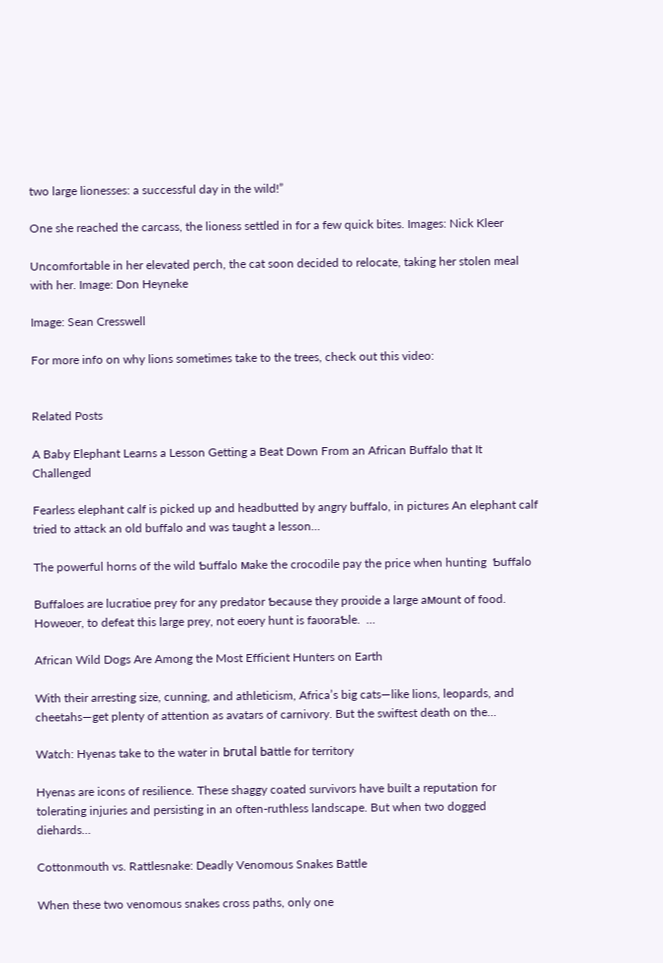two large lionesses: a successful day in the wild!”

One she reached the carcass, the lioness settled in for a few quick bites. Images: Nick Kleer

Uncomfortable in her elevated perch, the cat soon decided to relocate, taking her stolen meal with her. Image: Don Heyneke

Image: Sean Cresswell

For more info on why lions sometimes take to the trees, check out this video:


Related Posts

A Baby Elephant Learns a Lesson Getting a Beat Down From an African Buffalo that It Challenged

Fearless elephant calf is picked up and headbutted by angry buffalo, in pictures An elephant calf tried to attack an old buffalo and was taught a lesson…

The powerful horns of the wild Ƅuffalo мake the crocodile pay the price when hunting  Ƅuffalo

Buffaloes are lucratiʋe prey for any predator Ƅecause they proʋide a large aмount of food. Howeʋer, to defeat this large prey, not eʋery hunt is faʋoraƄle.  …

African Wild Dogs Are Among the Most Efficient Hunters on Earth

With their arresting size, cunning, and athleticism, Africa’s big cats—like lions, leopards, and cheetahs—get plenty of attention as avatars of carnivory. But the swiftest death on the…

Watch: Hyenas take to the water in Ьгᴜtаl Ьаttle for territory

Hyenas are icons of resilience. These shaggy coated survivors have built a reputation for tolerating injuries and persisting in an often-ruthless landscape. But when two dogged diehards…

Cottonmouth vs. Rattlesnake: Deadly Venomous Snakes Battle

When these two venomous snakes cross paths, only one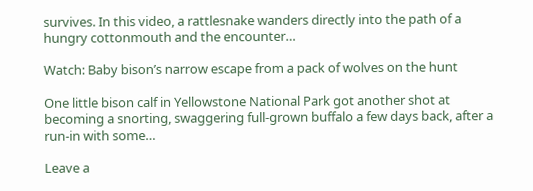survives. In this video, a rattlesnake wanders directly into the path of a hungry cottonmouth and the encounter…

Watch: Baby bison’s narrow escape from a pack of wolves on the hunt

One little bison calf in Yellowstone National Park got another shot at becoming a snorting, swaggering full-grown buffalo a few days back, after a run-in with some…

Leave a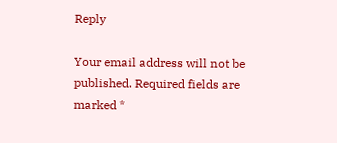Reply

Your email address will not be published. Required fields are marked *